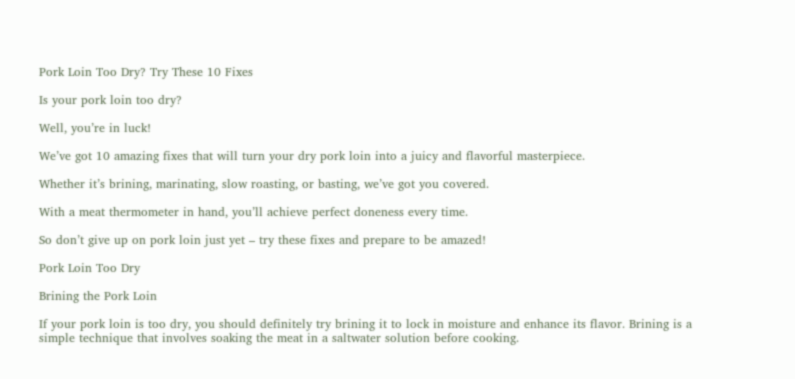Pork Loin Too Dry? Try These 10 Fixes

Is your pork loin too dry?

Well, you’re in luck!

We’ve got 10 amazing fixes that will turn your dry pork loin into a juicy and flavorful masterpiece.

Whether it’s brining, marinating, slow roasting, or basting, we’ve got you covered.

With a meat thermometer in hand, you’ll achieve perfect doneness every time.

So don’t give up on pork loin just yet – try these fixes and prepare to be amazed!

Pork Loin Too Dry

Brining the Pork Loin

If your pork loin is too dry, you should definitely try brining it to lock in moisture and enhance its flavor. Brining is a simple technique that involves soaking the meat in a saltwater solution before cooking.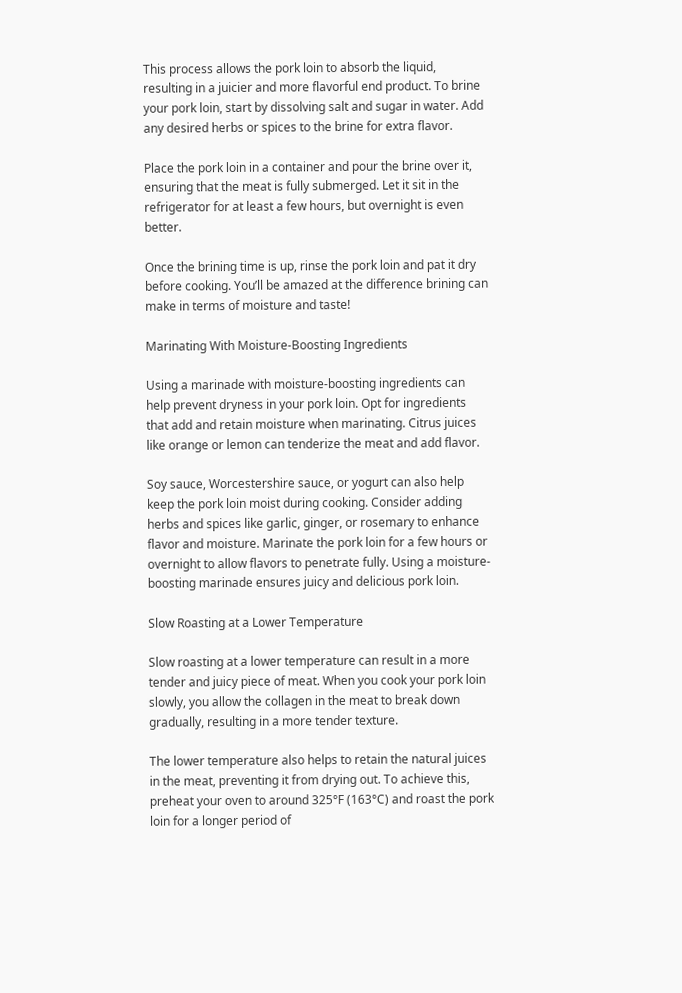This process allows the pork loin to absorb the liquid, resulting in a juicier and more flavorful end product. To brine your pork loin, start by dissolving salt and sugar in water. Add any desired herbs or spices to the brine for extra flavor.

Place the pork loin in a container and pour the brine over it, ensuring that the meat is fully submerged. Let it sit in the refrigerator for at least a few hours, but overnight is even better.

Once the brining time is up, rinse the pork loin and pat it dry before cooking. You’ll be amazed at the difference brining can make in terms of moisture and taste!

Marinating With Moisture-Boosting Ingredients

Using a marinade with moisture-boosting ingredients can help prevent dryness in your pork loin. Opt for ingredients that add and retain moisture when marinating. Citrus juices like orange or lemon can tenderize the meat and add flavor.

Soy sauce, Worcestershire sauce, or yogurt can also help keep the pork loin moist during cooking. Consider adding herbs and spices like garlic, ginger, or rosemary to enhance flavor and moisture. Marinate the pork loin for a few hours or overnight to allow flavors to penetrate fully. Using a moisture-boosting marinade ensures juicy and delicious pork loin.

Slow Roasting at a Lower Temperature

Slow roasting at a lower temperature can result in a more tender and juicy piece of meat. When you cook your pork loin slowly, you allow the collagen in the meat to break down gradually, resulting in a more tender texture.

The lower temperature also helps to retain the natural juices in the meat, preventing it from drying out. To achieve this, preheat your oven to around 325°F (163°C) and roast the pork loin for a longer period of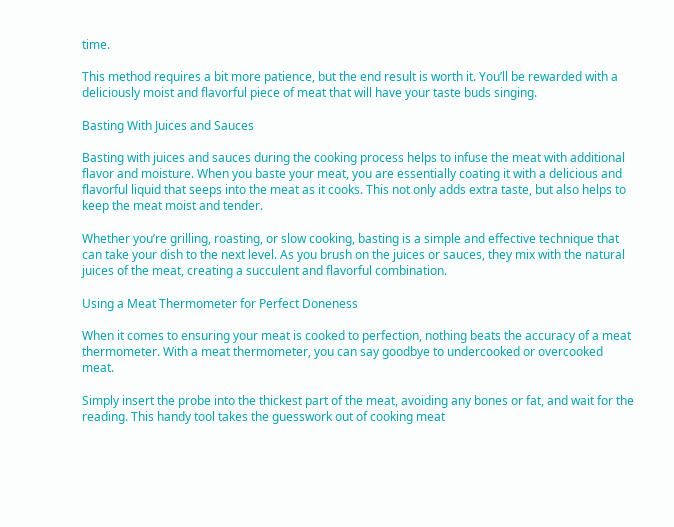time.

This method requires a bit more patience, but the end result is worth it. You’ll be rewarded with a deliciously moist and flavorful piece of meat that will have your taste buds singing.

Basting With Juices and Sauces

Basting with juices and sauces during the cooking process helps to infuse the meat with additional flavor and moisture. When you baste your meat, you are essentially coating it with a delicious and flavorful liquid that seeps into the meat as it cooks. This not only adds extra taste, but also helps to keep the meat moist and tender.

Whether you’re grilling, roasting, or slow cooking, basting is a simple and effective technique that can take your dish to the next level. As you brush on the juices or sauces, they mix with the natural juices of the meat, creating a succulent and flavorful combination.

Using a Meat Thermometer for Perfect Doneness

When it comes to ensuring your meat is cooked to perfection, nothing beats the accuracy of a meat thermometer. With a meat thermometer, you can say goodbye to undercooked or overcooked meat.

Simply insert the probe into the thickest part of the meat, avoiding any bones or fat, and wait for the reading. This handy tool takes the guesswork out of cooking meat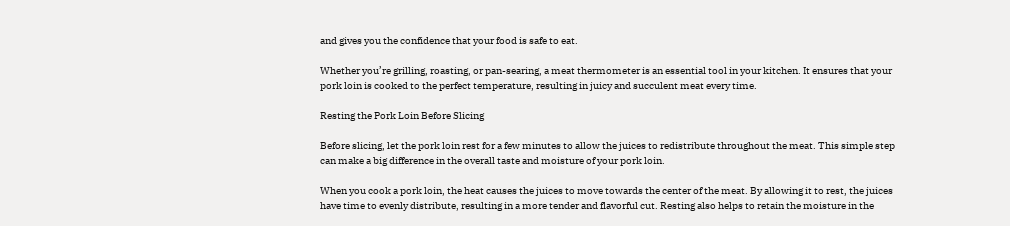and gives you the confidence that your food is safe to eat.

Whether you’re grilling, roasting, or pan-searing, a meat thermometer is an essential tool in your kitchen. It ensures that your pork loin is cooked to the perfect temperature, resulting in juicy and succulent meat every time.

Resting the Pork Loin Before Slicing

Before slicing, let the pork loin rest for a few minutes to allow the juices to redistribute throughout the meat. This simple step can make a big difference in the overall taste and moisture of your pork loin.

When you cook a pork loin, the heat causes the juices to move towards the center of the meat. By allowing it to rest, the juices have time to evenly distribute, resulting in a more tender and flavorful cut. Resting also helps to retain the moisture in the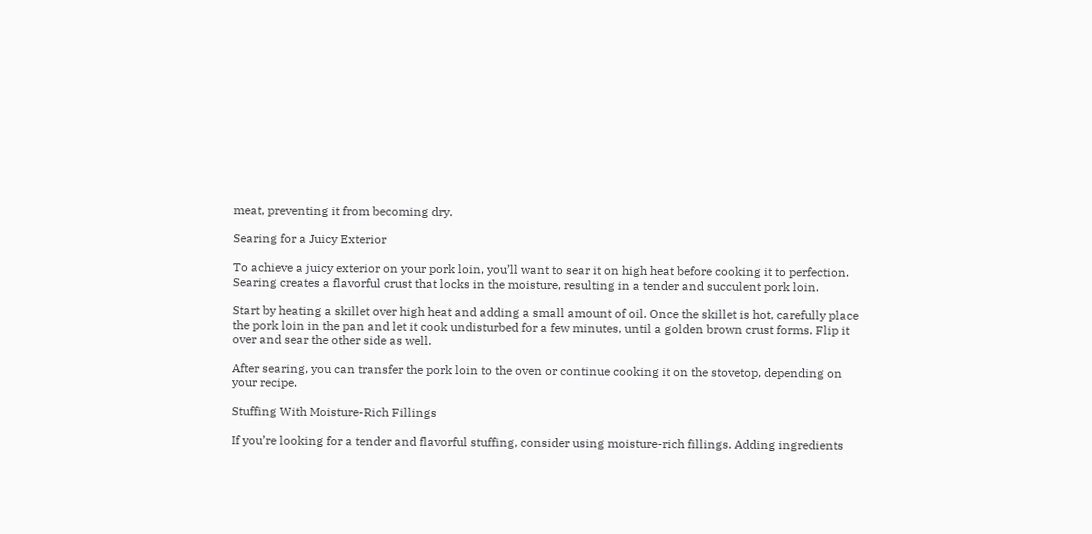meat, preventing it from becoming dry.

Searing for a Juicy Exterior

To achieve a juicy exterior on your pork loin, you’ll want to sear it on high heat before cooking it to perfection. Searing creates a flavorful crust that locks in the moisture, resulting in a tender and succulent pork loin.

Start by heating a skillet over high heat and adding a small amount of oil. Once the skillet is hot, carefully place the pork loin in the pan and let it cook undisturbed for a few minutes, until a golden brown crust forms. Flip it over and sear the other side as well.

After searing, you can transfer the pork loin to the oven or continue cooking it on the stovetop, depending on your recipe.

Stuffing With Moisture-Rich Fillings

If you’re looking for a tender and flavorful stuffing, consider using moisture-rich fillings. Adding ingredients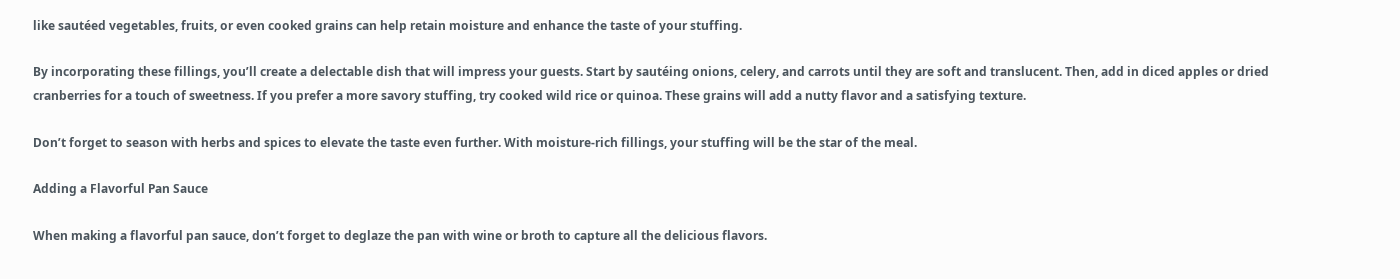like sautéed vegetables, fruits, or even cooked grains can help retain moisture and enhance the taste of your stuffing.

By incorporating these fillings, you’ll create a delectable dish that will impress your guests. Start by sautéing onions, celery, and carrots until they are soft and translucent. Then, add in diced apples or dried cranberries for a touch of sweetness. If you prefer a more savory stuffing, try cooked wild rice or quinoa. These grains will add a nutty flavor and a satisfying texture.

Don’t forget to season with herbs and spices to elevate the taste even further. With moisture-rich fillings, your stuffing will be the star of the meal.

Adding a Flavorful Pan Sauce

When making a flavorful pan sauce, don’t forget to deglaze the pan with wine or broth to capture all the delicious flavors.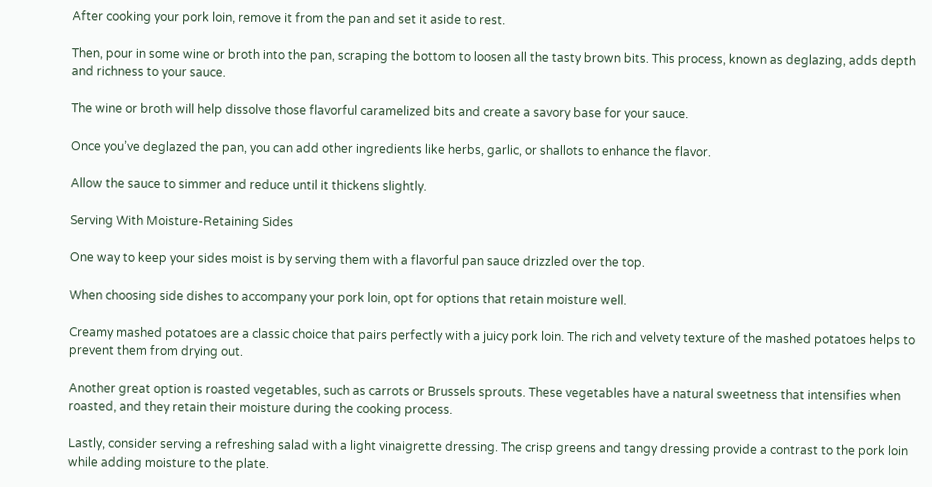After cooking your pork loin, remove it from the pan and set it aside to rest.

Then, pour in some wine or broth into the pan, scraping the bottom to loosen all the tasty brown bits. This process, known as deglazing, adds depth and richness to your sauce.

The wine or broth will help dissolve those flavorful caramelized bits and create a savory base for your sauce.

Once you’ve deglazed the pan, you can add other ingredients like herbs, garlic, or shallots to enhance the flavor.

Allow the sauce to simmer and reduce until it thickens slightly.

Serving With Moisture-Retaining Sides

One way to keep your sides moist is by serving them with a flavorful pan sauce drizzled over the top.

When choosing side dishes to accompany your pork loin, opt for options that retain moisture well.

Creamy mashed potatoes are a classic choice that pairs perfectly with a juicy pork loin. The rich and velvety texture of the mashed potatoes helps to prevent them from drying out.

Another great option is roasted vegetables, such as carrots or Brussels sprouts. These vegetables have a natural sweetness that intensifies when roasted, and they retain their moisture during the cooking process.

Lastly, consider serving a refreshing salad with a light vinaigrette dressing. The crisp greens and tangy dressing provide a contrast to the pork loin while adding moisture to the plate.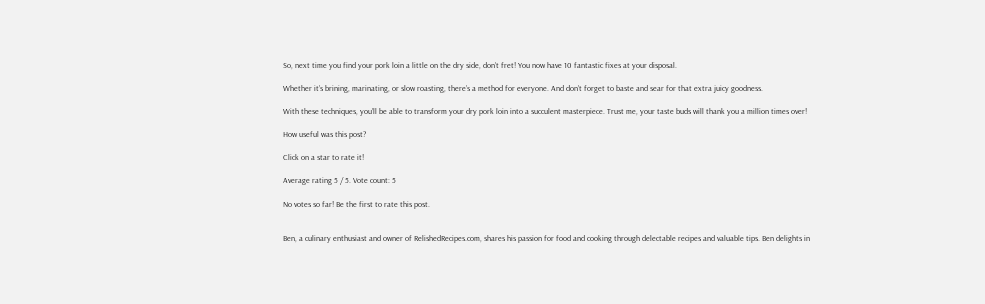So, next time you find your pork loin a little on the dry side, don’t fret! You now have 10 fantastic fixes at your disposal.

Whether it’s brining, marinating, or slow roasting, there’s a method for everyone. And don’t forget to baste and sear for that extra juicy goodness.

With these techniques, you’ll be able to transform your dry pork loin into a succulent masterpiece. Trust me, your taste buds will thank you a million times over!

How useful was this post?

Click on a star to rate it!

Average rating 5 / 5. Vote count: 5

No votes so far! Be the first to rate this post.


Ben, a culinary enthusiast and owner of RelishedRecipes.com, shares his passion for food and cooking through delectable recipes and valuable tips. Ben delights in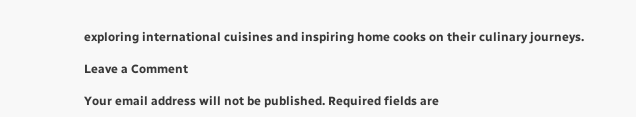exploring international cuisines and inspiring home cooks on their culinary journeys.

Leave a Comment

Your email address will not be published. Required fields are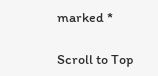marked *

Scroll to Top